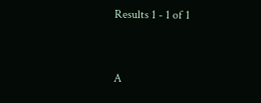Results 1 - 1 of 1


A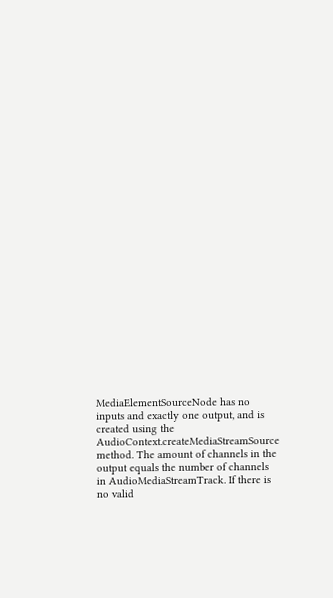MediaElementSourceNode has no inputs and exactly one output, and is created using the AudioContext.createMediaStreamSource method. The amount of channels in the output equals the number of channels in AudioMediaStreamTrack. If there is no valid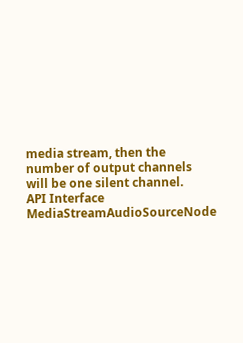media stream, then the number of output channels will be one silent channel.
API Interface MediaStreamAudioSourceNode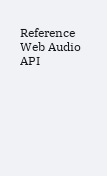Reference Web Audio API